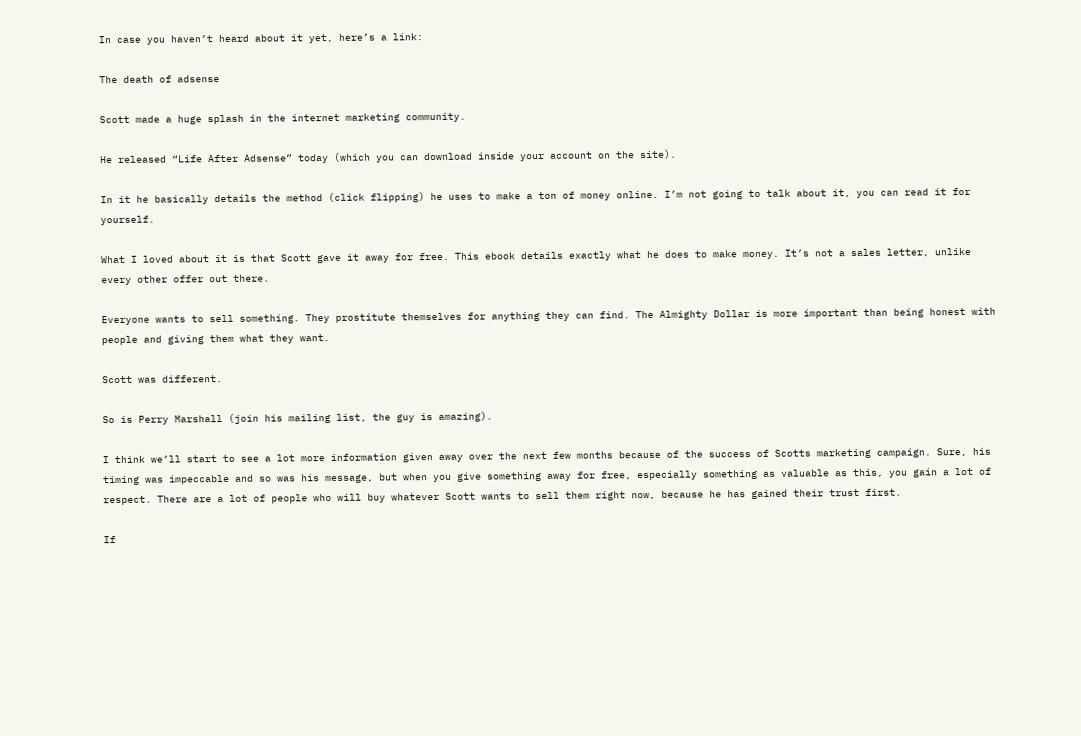In case you haven’t heard about it yet, here’s a link:

The death of adsense

Scott made a huge splash in the internet marketing community.

He released “Life After Adsense” today (which you can download inside your account on the site).

In it he basically details the method (click flipping) he uses to make a ton of money online. I’m not going to talk about it, you can read it for yourself.

What I loved about it is that Scott gave it away for free. This ebook details exactly what he does to make money. It’s not a sales letter, unlike every other offer out there.

Everyone wants to sell something. They prostitute themselves for anything they can find. The Almighty Dollar is more important than being honest with people and giving them what they want.

Scott was different.

So is Perry Marshall (join his mailing list, the guy is amazing).

I think we’ll start to see a lot more information given away over the next few months because of the success of Scotts marketing campaign. Sure, his timing was impeccable and so was his message, but when you give something away for free, especially something as valuable as this, you gain a lot of respect. There are a lot of people who will buy whatever Scott wants to sell them right now, because he has gained their trust first.

If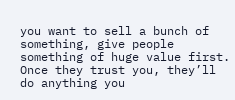you want to sell a bunch of something, give people something of huge value first. Once they trust you, they’ll do anything you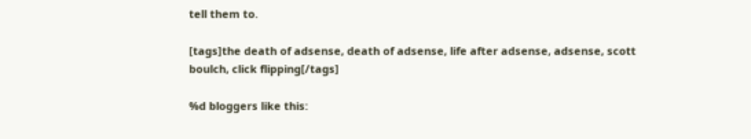tell them to.

[tags]the death of adsense, death of adsense, life after adsense, adsense, scott boulch, click flipping[/tags]

%d bloggers like this: